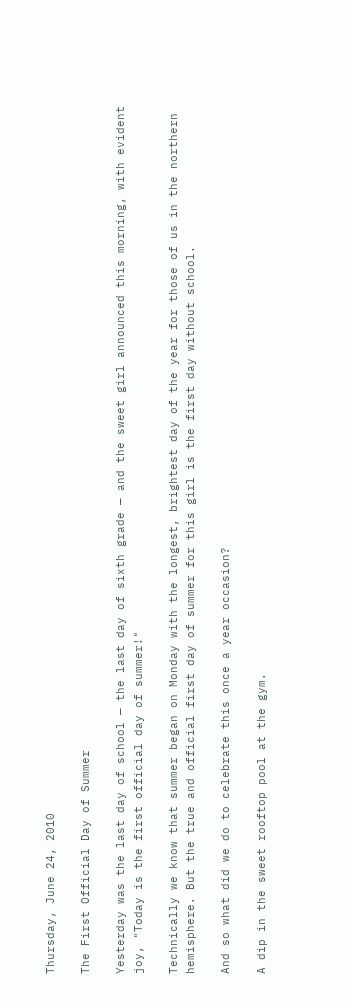Thursday, June 24, 2010

The First Official Day of Summer

Yesterday was the last day of school — the last day of sixth grade — and the sweet girl announced this morning, with evident joy, "Today is the first official day of summer!"

Technically we know that summer began on Monday with the longest, brightest day of the year for those of us in the northern hemisphere. But the true and official first day of summer for this girl is the first day without school.

And so what did we do to celebrate this once a year occasion?

A dip in the sweet rooftop pool at the gym.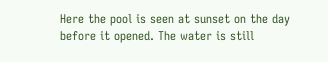Here the pool is seen at sunset on the day before it opened. The water is still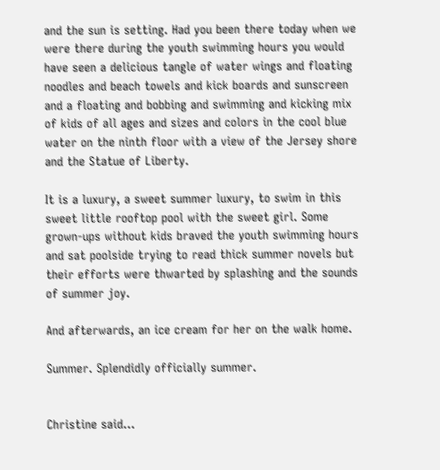and the sun is setting. Had you been there today when we were there during the youth swimming hours you would have seen a delicious tangle of water wings and floating noodles and beach towels and kick boards and sunscreen and a floating and bobbing and swimming and kicking mix of kids of all ages and sizes and colors in the cool blue water on the ninth floor with a view of the Jersey shore and the Statue of Liberty.

It is a luxury, a sweet summer luxury, to swim in this sweet little rooftop pool with the sweet girl. Some grown-ups without kids braved the youth swimming hours and sat poolside trying to read thick summer novels but their efforts were thwarted by splashing and the sounds of summer joy.

And afterwards, an ice cream for her on the walk home.

Summer. Splendidly officially summer.


Christine said...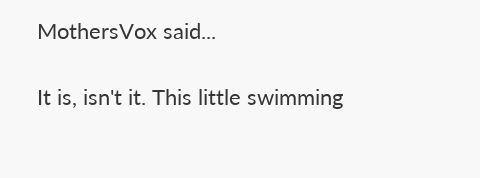MothersVox said...

It is, isn't it. This little swimming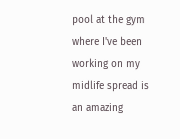pool at the gym where I've been working on my midlife spread is an amazing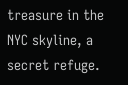treasure in the NYC skyline, a secret refuge.